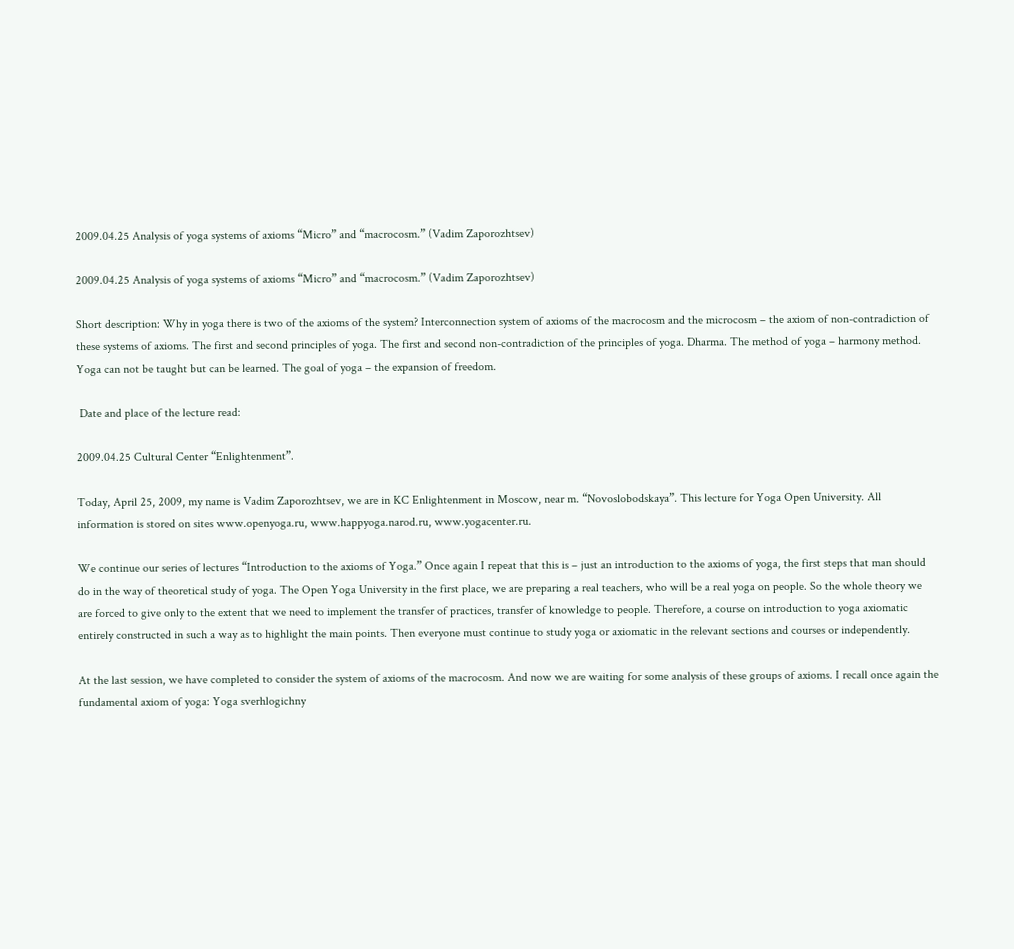2009.04.25 Analysis of yoga systems of axioms “Micro” and “macrocosm.” (Vadim Zaporozhtsev)

2009.04.25 Analysis of yoga systems of axioms “Micro” and “macrocosm.” (Vadim Zaporozhtsev)

Short description: Why in yoga there is two of the axioms of the system? Interconnection system of axioms of the macrocosm and the microcosm – the axiom of non-contradiction of these systems of axioms. The first and second principles of yoga. The first and second non-contradiction of the principles of yoga. Dharma. The method of yoga – harmony method. Yoga can not be taught but can be learned. The goal of yoga – the expansion of freedom.

 Date and place of the lecture read:

2009.04.25 Cultural Center “Enlightenment”.

Today, April 25, 2009, my name is Vadim Zaporozhtsev, we are in KC Enlightenment in Moscow, near m. “Novoslobodskaya”. This lecture for Yoga Open University. All information is stored on sites www.openyoga.ru, www.happyoga.narod.ru, www.yogacenter.ru.

We continue our series of lectures “Introduction to the axioms of Yoga.” Once again I repeat that this is – just an introduction to the axioms of yoga, the first steps that man should do in the way of theoretical study of yoga. The Open Yoga University in the first place, we are preparing a real teachers, who will be a real yoga on people. So the whole theory we are forced to give only to the extent that we need to implement the transfer of practices, transfer of knowledge to people. Therefore, a course on introduction to yoga axiomatic entirely constructed in such a way as to highlight the main points. Then everyone must continue to study yoga or axiomatic in the relevant sections and courses or independently.

At the last session, we have completed to consider the system of axioms of the macrocosm. And now we are waiting for some analysis of these groups of axioms. I recall once again the fundamental axiom of yoga: Yoga sverhlogichny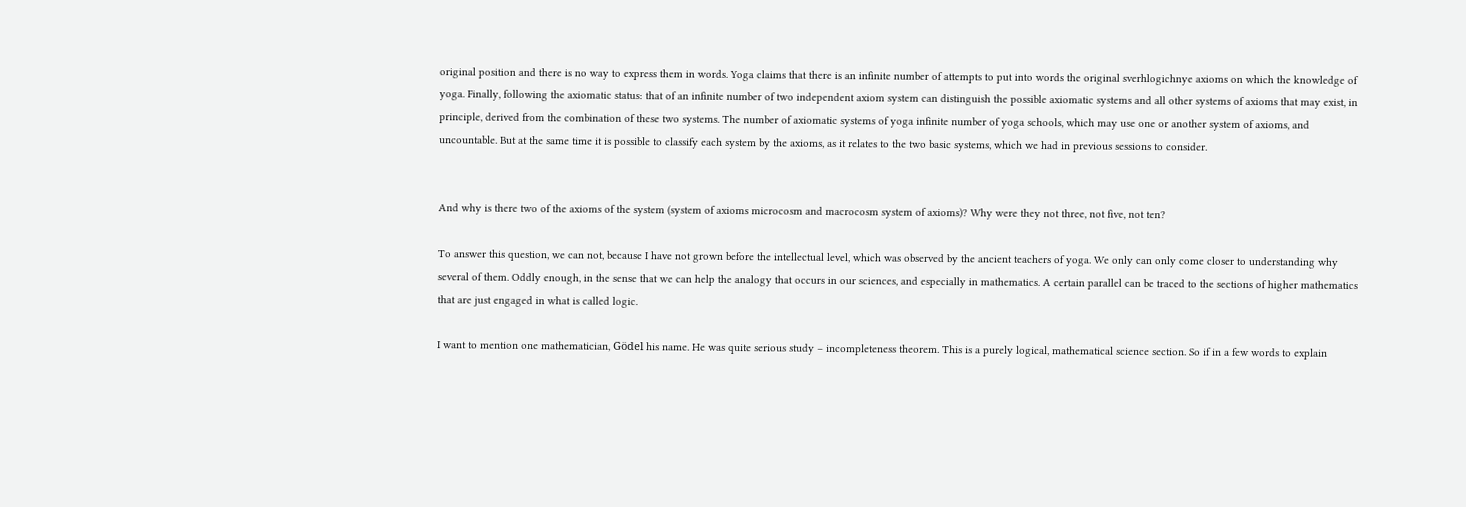original position and there is no way to express them in words. Yoga claims that there is an infinite number of attempts to put into words the original sverhlogichnye axioms on which the knowledge of yoga. Finally, following the axiomatic status: that of an infinite number of two independent axiom system can distinguish the possible axiomatic systems and all other systems of axioms that may exist, in principle, derived from the combination of these two systems. The number of axiomatic systems of yoga infinite number of yoga schools, which may use one or another system of axioms, and uncountable. But at the same time it is possible to classify each system by the axioms, as it relates to the two basic systems, which we had in previous sessions to consider.


And why is there two of the axioms of the system (system of axioms microcosm and macrocosm system of axioms)? Why were they not three, not five, not ten?

To answer this question, we can not, because I have not grown before the intellectual level, which was observed by the ancient teachers of yoga. We only can only come closer to understanding why several of them. Oddly enough, in the sense that we can help the analogy that occurs in our sciences, and especially in mathematics. A certain parallel can be traced to the sections of higher mathematics that are just engaged in what is called logic.

I want to mention one mathematician, Gödel his name. He was quite serious study – incompleteness theorem. This is a purely logical, mathematical science section. So if in a few words to explain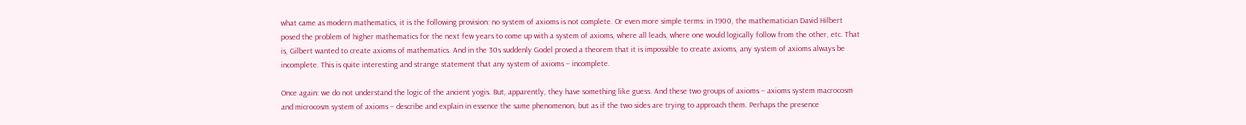what came as modern mathematics, it is the following provision: no system of axioms is not complete. Or even more simple terms: in 1900, the mathematician David Hilbert posed the problem of higher mathematics for the next few years to come up with a system of axioms, where all leads, where one would logically follow from the other, etc. That is, Gilbert wanted to create axioms of mathematics. And in the 30s suddenly Godel proved a theorem that it is impossible to create axioms, any system of axioms always be incomplete. This is quite interesting and strange statement that any system of axioms – incomplete.

Once again: we do not understand the logic of the ancient yogis. But, apparently, they have something like guess. And these two groups of axioms – axioms system macrocosm and microcosm system of axioms – describe and explain in essence the same phenomenon, but as if the two sides are trying to approach them. Perhaps the presence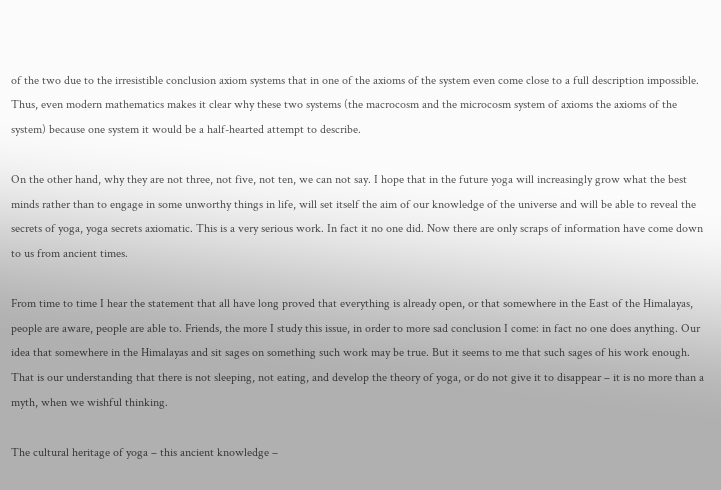of the two due to the irresistible conclusion axiom systems that in one of the axioms of the system even come close to a full description impossible. Thus, even modern mathematics makes it clear why these two systems (the macrocosm and the microcosm system of axioms the axioms of the system) because one system it would be a half-hearted attempt to describe.

On the other hand, why they are not three, not five, not ten, we can not say. I hope that in the future yoga will increasingly grow what the best minds rather than to engage in some unworthy things in life, will set itself the aim of our knowledge of the universe and will be able to reveal the secrets of yoga, yoga secrets axiomatic. This is a very serious work. In fact it no one did. Now there are only scraps of information have come down to us from ancient times.

From time to time I hear the statement that all have long proved that everything is already open, or that somewhere in the East of the Himalayas, people are aware, people are able to. Friends, the more I study this issue, in order to more sad conclusion I come: in fact no one does anything. Our idea that somewhere in the Himalayas and sit sages on something such work may be true. But it seems to me that such sages of his work enough. That is our understanding that there is not sleeping, not eating, and develop the theory of yoga, or do not give it to disappear – it is no more than a myth, when we wishful thinking.

The cultural heritage of yoga – this ancient knowledge –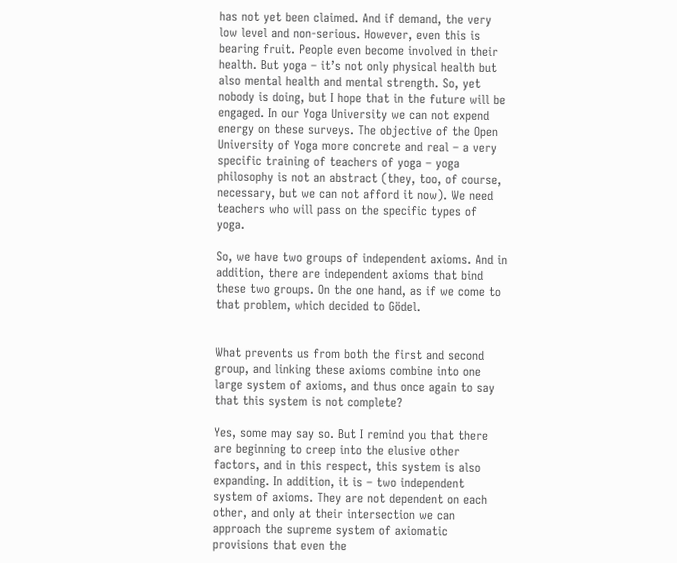has not yet been claimed. And if demand, the very low level and non-serious. However, even this is bearing fruit. People even become involved in their health. But yoga – it’s not only physical health but also mental health and mental strength. So, yet nobody is doing, but I hope that in the future will be engaged. In our Yoga University we can not expend energy on these surveys. The objective of the Open University of Yoga more concrete and real – a very specific training of teachers of yoga – yoga philosophy is not an abstract (they, too, of course, necessary, but we can not afford it now). We need teachers who will pass on the specific types of yoga.

So, we have two groups of independent axioms. And in addition, there are independent axioms that bind these two groups. On the one hand, as if we come to that problem, which decided to Gödel.


What prevents us from both the first and second group, and linking these axioms combine into one large system of axioms, and thus once again to say that this system is not complete?

Yes, some may say so. But I remind you that there are beginning to creep into the elusive other factors, and in this respect, this system is also expanding. In addition, it is – two independent system of axioms. They are not dependent on each other, and only at their intersection we can approach the supreme system of axiomatic provisions that even the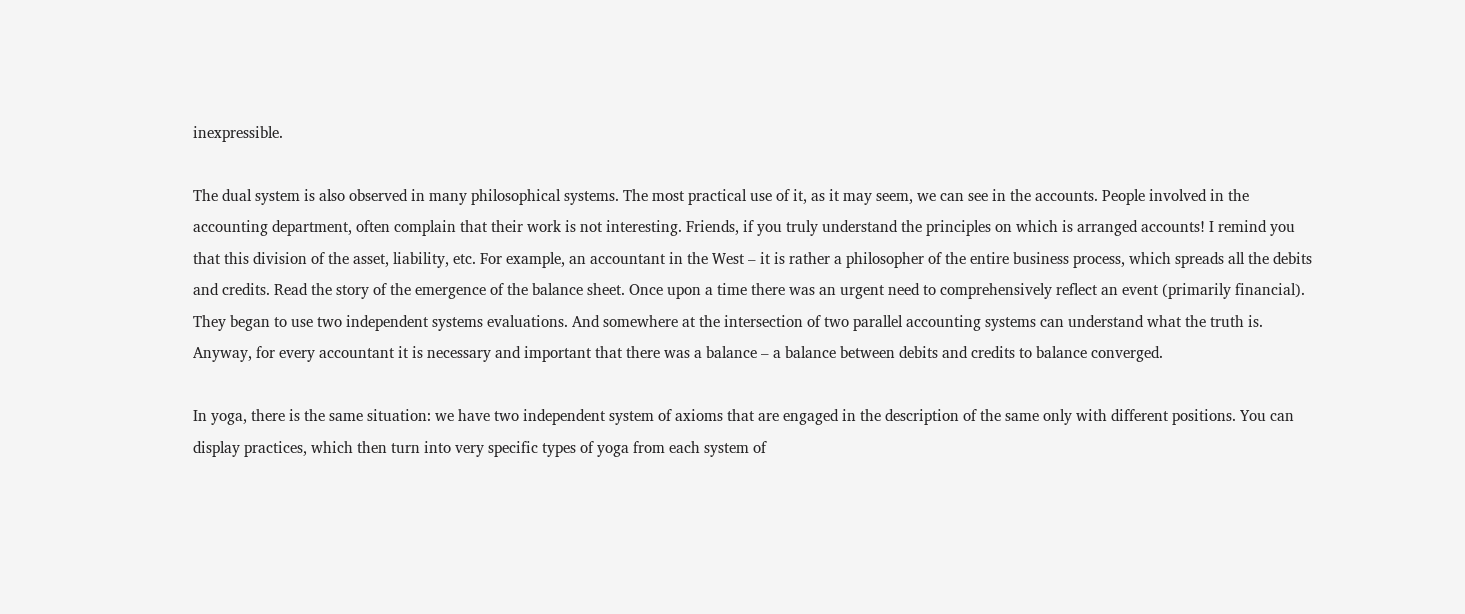inexpressible.

The dual system is also observed in many philosophical systems. The most practical use of it, as it may seem, we can see in the accounts. People involved in the accounting department, often complain that their work is not interesting. Friends, if you truly understand the principles on which is arranged accounts! I remind you that this division of the asset, liability, etc. For example, an accountant in the West – it is rather a philosopher of the entire business process, which spreads all the debits and credits. Read the story of the emergence of the balance sheet. Once upon a time there was an urgent need to comprehensively reflect an event (primarily financial). They began to use two independent systems evaluations. And somewhere at the intersection of two parallel accounting systems can understand what the truth is. Anyway, for every accountant it is necessary and important that there was a balance – a balance between debits and credits to balance converged.

In yoga, there is the same situation: we have two independent system of axioms that are engaged in the description of the same only with different positions. You can display practices, which then turn into very specific types of yoga from each system of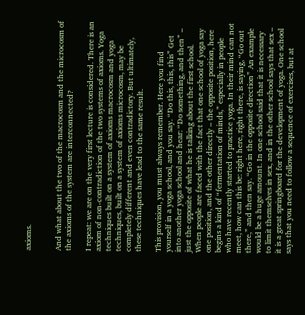axioms.


And what about the two of the macrocosm and the microcosm of the axioms of the system are interconnected?

I repeat: we are on the very first lecture is considered. There is an axiom of non-contradiction of the two systems of axioms. Yoga techniques built on a system of axioms macrocosm and yoga techniques, built on a system of axioms microcosm, may be completely different and even contradictory. But ultimately, these techniques have lead to the same result.

This provision, you must always remember. Here you find yourself in a yoga school, and you say. “Do this, this, this” Get into another yoga school and hear: “Do something, and then” – just the opposite of what he is talking about the first school. When people are faced with the fact that one school of yoga say one position, and the other directly – the opposite position, here begins a kind of “fermentation of minds,” especially in people who have recently started to practice yoga. In their mind can not meet, how can this be: right here, right there, is saying, “Go out there,” and then say. “Go in the opposite direction” An example would be a huge amount. In one school said that it is necessary to limit themselves in sex, and in the other school says that sex – it is a great springboard for the development of yoga. One school says that you need to follow a sequence of exercises, but at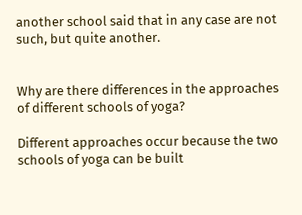another school said that in any case are not such, but quite another.


Why are there differences in the approaches of different schools of yoga?

Different approaches occur because the two schools of yoga can be built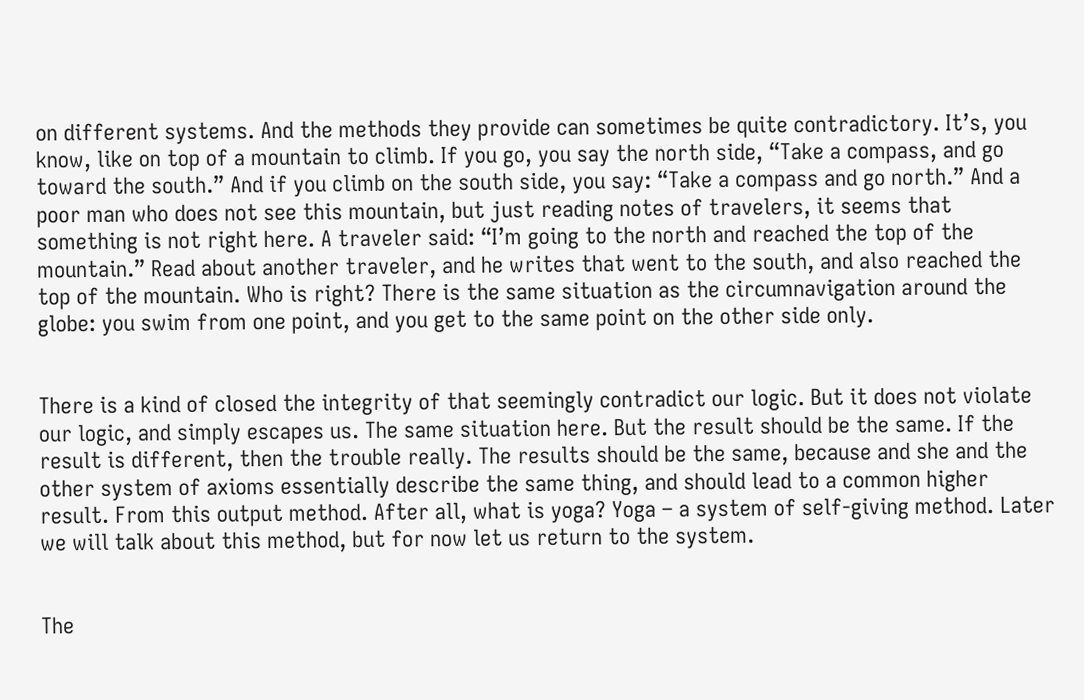on different systems. And the methods they provide can sometimes be quite contradictory. It’s, you know, like on top of a mountain to climb. If you go, you say the north side, “Take a compass, and go toward the south.” And if you climb on the south side, you say: “Take a compass and go north.” And a poor man who does not see this mountain, but just reading notes of travelers, it seems that something is not right here. A traveler said: “I’m going to the north and reached the top of the mountain.” Read about another traveler, and he writes that went to the south, and also reached the top of the mountain. Who is right? There is the same situation as the circumnavigation around the globe: you swim from one point, and you get to the same point on the other side only.


There is a kind of closed the integrity of that seemingly contradict our logic. But it does not violate our logic, and simply escapes us. The same situation here. But the result should be the same. If the result is different, then the trouble really. The results should be the same, because and she and the other system of axioms essentially describe the same thing, and should lead to a common higher result. From this output method. After all, what is yoga? Yoga – a system of self-giving method. Later we will talk about this method, but for now let us return to the system.


The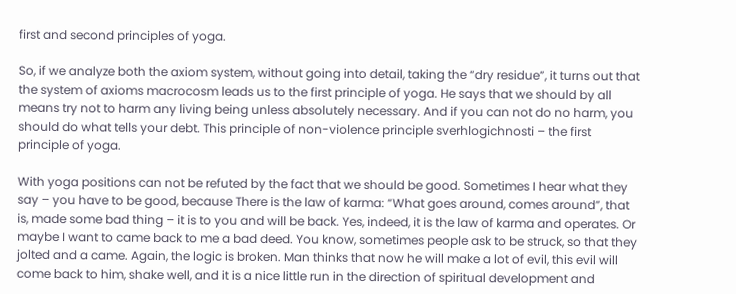first and second principles of yoga.

So, if we analyze both the axiom system, without going into detail, taking the “dry residue”, it turns out that the system of axioms macrocosm leads us to the first principle of yoga. He says that we should by all means try not to harm any living being unless absolutely necessary. And if you can not do no harm, you should do what tells your debt. This principle of non-violence principle sverhlogichnosti – the first principle of yoga.

With yoga positions can not be refuted by the fact that we should be good. Sometimes I hear what they say – you have to be good, because There is the law of karma: “What goes around, comes around”, that is, made some bad thing – it is to you and will be back. Yes, indeed, it is the law of karma and operates. Or maybe I want to came back to me a bad deed. You know, sometimes people ask to be struck, so that they jolted and a came. Again, the logic is broken. Man thinks that now he will make a lot of evil, this evil will come back to him, shake well, and it is a nice little run in the direction of spiritual development and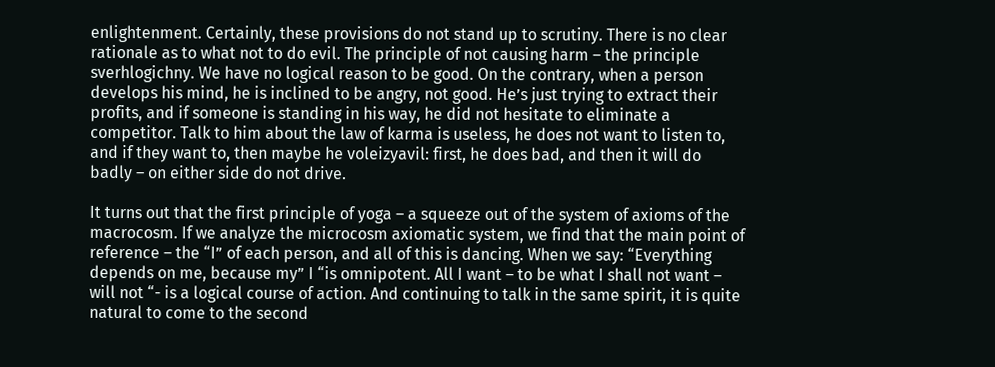enlightenment. Certainly, these provisions do not stand up to scrutiny. There is no clear rationale as to what not to do evil. The principle of not causing harm – the principle sverhlogichny. We have no logical reason to be good. On the contrary, when a person develops his mind, he is inclined to be angry, not good. He’s just trying to extract their profits, and if someone is standing in his way, he did not hesitate to eliminate a competitor. Talk to him about the law of karma is useless, he does not want to listen to, and if they want to, then maybe he voleizyavil: first, he does bad, and then it will do badly – on either side do not drive.

It turns out that the first principle of yoga – a squeeze out of the system of axioms of the macrocosm. If we analyze the microcosm axiomatic system, we find that the main point of reference – the “I” of each person, and all of this is dancing. When we say: “Everything depends on me, because my” I “is omnipotent. All I want – to be what I shall not want – will not “- is a logical course of action. And continuing to talk in the same spirit, it is quite natural to come to the second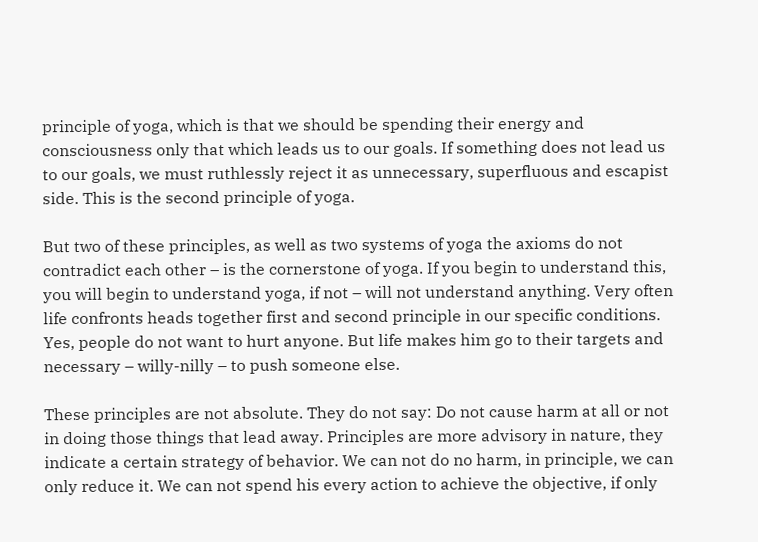principle of yoga, which is that we should be spending their energy and consciousness only that which leads us to our goals. If something does not lead us to our goals, we must ruthlessly reject it as unnecessary, superfluous and escapist side. This is the second principle of yoga.

But two of these principles, as well as two systems of yoga the axioms do not contradict each other – is the cornerstone of yoga. If you begin to understand this, you will begin to understand yoga, if not – will not understand anything. Very often life confronts heads together first and second principle in our specific conditions. Yes, people do not want to hurt anyone. But life makes him go to their targets and necessary – willy-nilly – to push someone else.

These principles are not absolute. They do not say: Do not cause harm at all or not in doing those things that lead away. Principles are more advisory in nature, they indicate a certain strategy of behavior. We can not do no harm, in principle, we can only reduce it. We can not spend his every action to achieve the objective, if only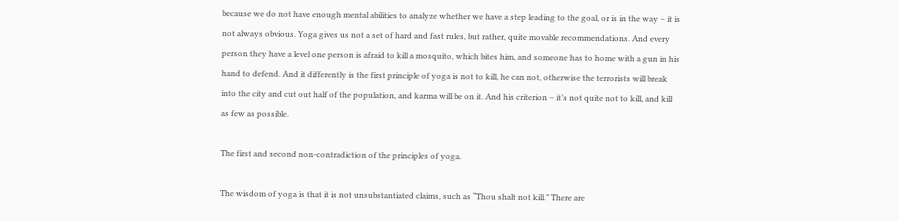because we do not have enough mental abilities to analyze whether we have a step leading to the goal, or is in the way – it is not always obvious. Yoga gives us not a set of hard and fast rules, but rather, quite movable recommendations. And every person they have a level one person is afraid to kill a mosquito, which bites him, and someone has to home with a gun in his hand to defend. And it differently is the first principle of yoga is not to kill, he can not, otherwise the terrorists will break into the city and cut out half of the population, and karma will be on it. And his criterion – it’s not quite not to kill, and kill as few as possible.

The first and second non-contradiction of the principles of yoga.

The wisdom of yoga is that it is not unsubstantiated claims, such as “Thou shalt not kill.” There are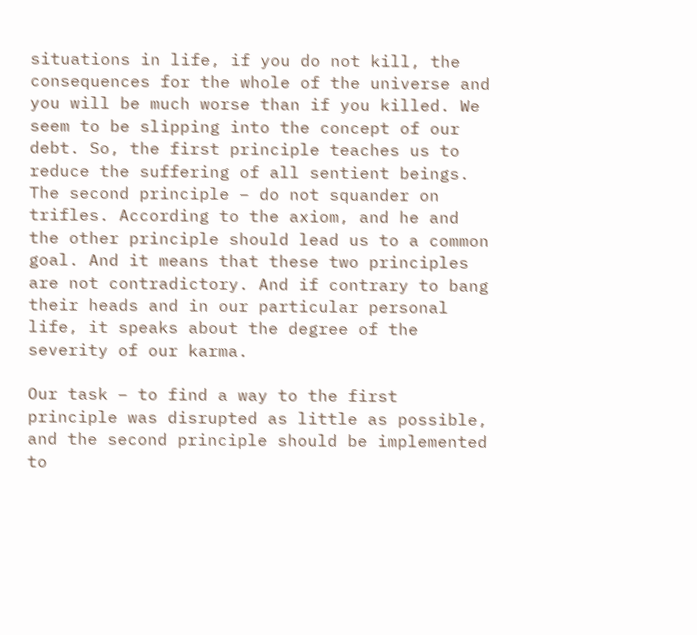situations in life, if you do not kill, the consequences for the whole of the universe and you will be much worse than if you killed. We seem to be slipping into the concept of our debt. So, the first principle teaches us to reduce the suffering of all sentient beings. The second principle – do not squander on trifles. According to the axiom, and he and the other principle should lead us to a common goal. And it means that these two principles are not contradictory. And if contrary to bang their heads and in our particular personal life, it speaks about the degree of the severity of our karma.

Our task – to find a way to the first principle was disrupted as little as possible, and the second principle should be implemented to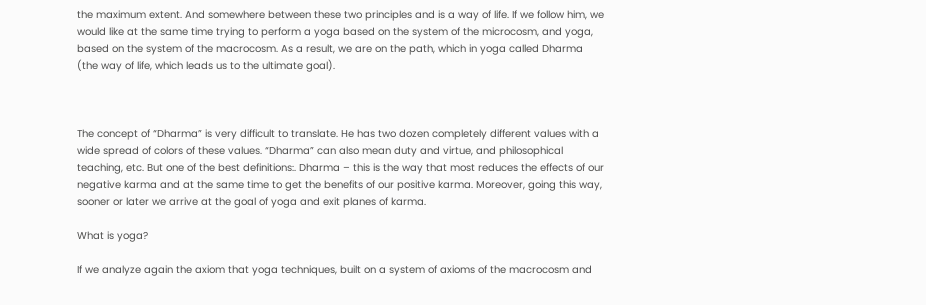the maximum extent. And somewhere between these two principles and is a way of life. If we follow him, we would like at the same time trying to perform a yoga based on the system of the microcosm, and yoga, based on the system of the macrocosm. As a result, we are on the path, which in yoga called Dharma (the way of life, which leads us to the ultimate goal).



The concept of “Dharma” is very difficult to translate. He has two dozen completely different values with a wide spread of colors of these values. “Dharma” can also mean duty and virtue, and philosophical teaching, etc. But one of the best definitions:. Dharma – this is the way that most reduces the effects of our negative karma and at the same time to get the benefits of our positive karma. Moreover, going this way, sooner or later we arrive at the goal of yoga and exit planes of karma.

What is yoga?

If we analyze again the axiom that yoga techniques, built on a system of axioms of the macrocosm and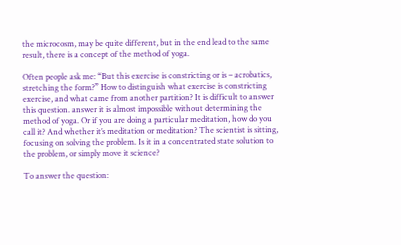the microcosm, may be quite different, but in the end lead to the same result, there is a concept of the method of yoga.

Often people ask me: “But this exercise is constricting or is – acrobatics, stretching the form?” How to distinguish what exercise is constricting exercise, and what came from another partition? It is difficult to answer this question. answer it is almost impossible without determining the method of yoga. Or if you are doing a particular meditation, how do you call it? And whether it’s meditation or meditation? The scientist is sitting, focusing on solving the problem. Is it in a concentrated state solution to the problem, or simply move it science?

To answer the question: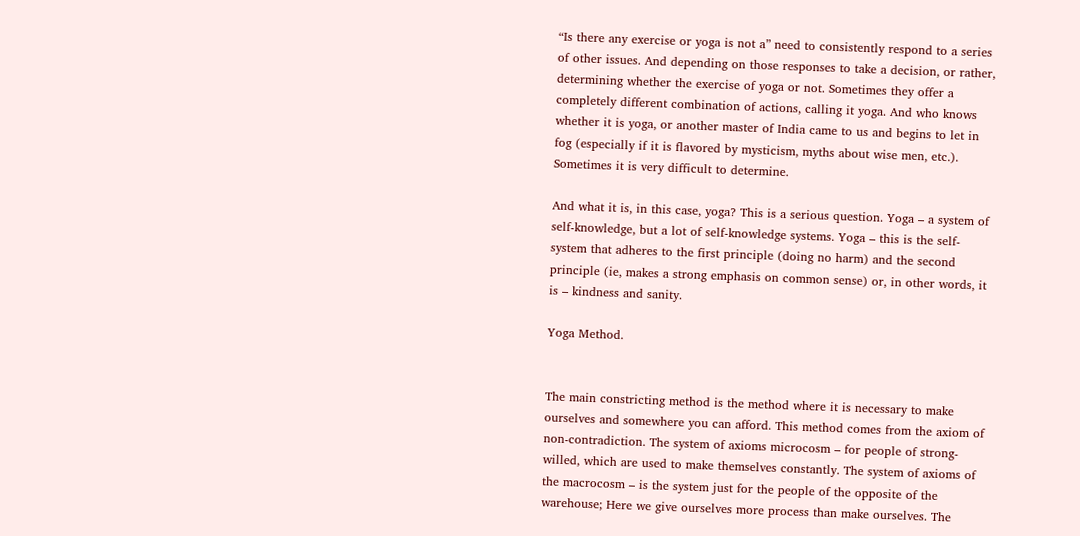“Is there any exercise or yoga is not a” need to consistently respond to a series of other issues. And depending on those responses to take a decision, or rather, determining whether the exercise of yoga or not. Sometimes they offer a completely different combination of actions, calling it yoga. And who knows whether it is yoga, or another master of India came to us and begins to let in fog (especially if it is flavored by mysticism, myths about wise men, etc.). Sometimes it is very difficult to determine.

And what it is, in this case, yoga? This is a serious question. Yoga – a system of self-knowledge, but a lot of self-knowledge systems. Yoga – this is the self-system that adheres to the first principle (doing no harm) and the second principle (ie, makes a strong emphasis on common sense) or, in other words, it is – kindness and sanity.

Yoga Method.


The main constricting method is the method where it is necessary to make ourselves and somewhere you can afford. This method comes from the axiom of non-contradiction. The system of axioms microcosm – for people of strong-willed, which are used to make themselves constantly. The system of axioms of the macrocosm – is the system just for the people of the opposite of the warehouse; Here we give ourselves more process than make ourselves. The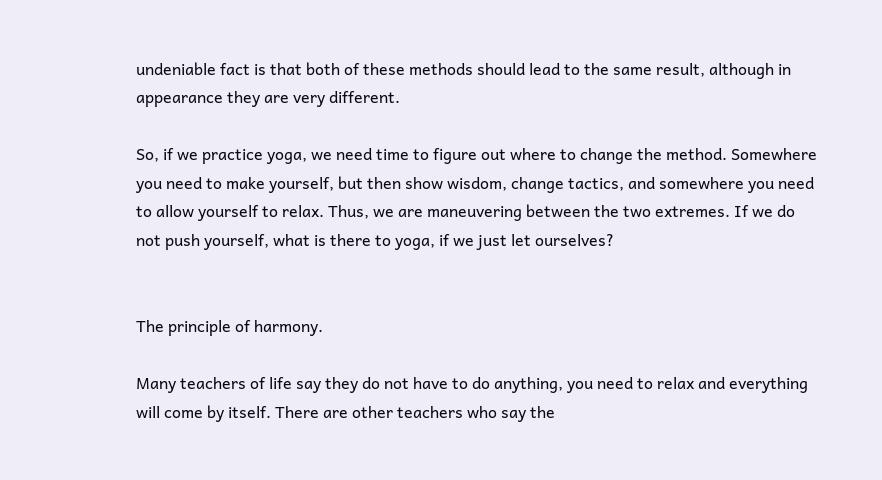undeniable fact is that both of these methods should lead to the same result, although in appearance they are very different.

So, if we practice yoga, we need time to figure out where to change the method. Somewhere you need to make yourself, but then show wisdom, change tactics, and somewhere you need to allow yourself to relax. Thus, we are maneuvering between the two extremes. If we do not push yourself, what is there to yoga, if we just let ourselves?


The principle of harmony.

Many teachers of life say they do not have to do anything, you need to relax and everything will come by itself. There are other teachers who say the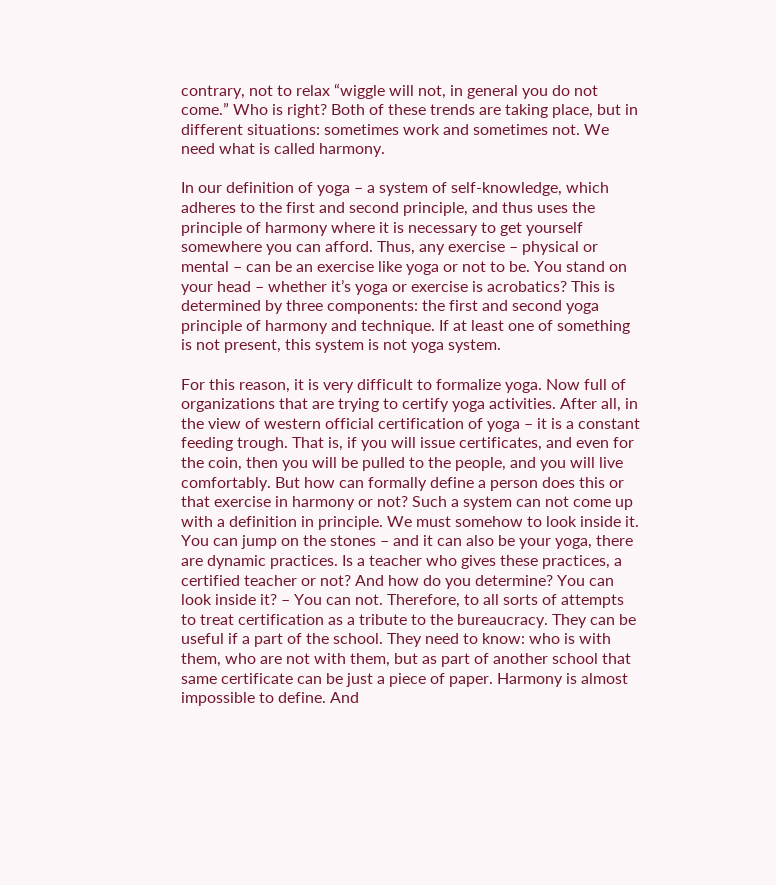contrary, not to relax “wiggle will not, in general you do not come.” Who is right? Both of these trends are taking place, but in different situations: sometimes work and sometimes not. We need what is called harmony.

In our definition of yoga – a system of self-knowledge, which adheres to the first and second principle, and thus uses the principle of harmony where it is necessary to get yourself somewhere you can afford. Thus, any exercise – physical or mental – can be an exercise like yoga or not to be. You stand on your head – whether it’s yoga or exercise is acrobatics? This is determined by three components: the first and second yoga principle of harmony and technique. If at least one of something is not present, this system is not yoga system.

For this reason, it is very difficult to formalize yoga. Now full of organizations that are trying to certify yoga activities. After all, in the view of western official certification of yoga – it is a constant feeding trough. That is, if you will issue certificates, and even for the coin, then you will be pulled to the people, and you will live comfortably. But how can formally define a person does this or that exercise in harmony or not? Such a system can not come up with a definition in principle. We must somehow to look inside it. You can jump on the stones – and it can also be your yoga, there are dynamic practices. Is a teacher who gives these practices, a certified teacher or not? And how do you determine? You can look inside it? – You can not. Therefore, to all sorts of attempts to treat certification as a tribute to the bureaucracy. They can be useful if a part of the school. They need to know: who is with them, who are not with them, but as part of another school that same certificate can be just a piece of paper. Harmony is almost impossible to define. And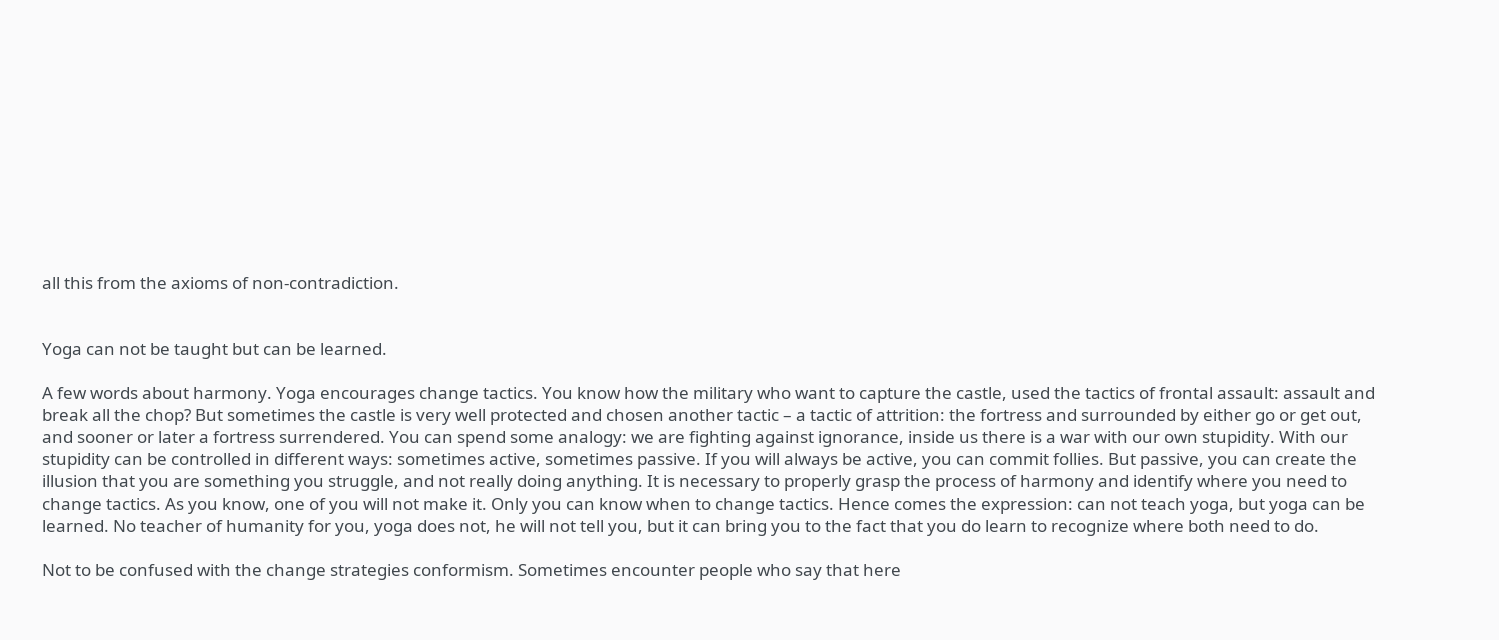all this from the axioms of non-contradiction.


Yoga can not be taught but can be learned.

A few words about harmony. Yoga encourages change tactics. You know how the military who want to capture the castle, used the tactics of frontal assault: assault and break all the chop? But sometimes the castle is very well protected and chosen another tactic – a tactic of attrition: the fortress and surrounded by either go or get out, and sooner or later a fortress surrendered. You can spend some analogy: we are fighting against ignorance, inside us there is a war with our own stupidity. With our stupidity can be controlled in different ways: sometimes active, sometimes passive. If you will always be active, you can commit follies. But passive, you can create the illusion that you are something you struggle, and not really doing anything. It is necessary to properly grasp the process of harmony and identify where you need to change tactics. As you know, one of you will not make it. Only you can know when to change tactics. Hence comes the expression: can not teach yoga, but yoga can be learned. No teacher of humanity for you, yoga does not, he will not tell you, but it can bring you to the fact that you do learn to recognize where both need to do.

Not to be confused with the change strategies conformism. Sometimes encounter people who say that here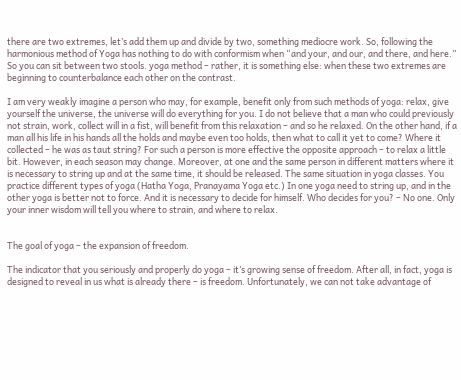there are two extremes, let’s add them up and divide by two, something mediocre work. So, following the harmonious method of Yoga has nothing to do with conformism when “and your, and our, and there, and here.” So you can sit between two stools. yoga method – rather, it is something else: when these two extremes are beginning to counterbalance each other on the contrast.

I am very weakly imagine a person who may, for example, benefit only from such methods of yoga: relax, give yourself the universe, the universe will do everything for you. I do not believe that a man who could previously not strain, work, collect will in a fist, will benefit from this relaxation – and so he relaxed. On the other hand, if a man all his life in his hands all the holds and maybe even too holds, then what to call it yet to come? Where it collected – he was as taut string? For such a person is more effective the opposite approach – to relax a little bit. However, in each season may change. Moreover, at one and the same person in different matters where it is necessary to string up and at the same time, it should be released. The same situation in yoga classes. You practice different types of yoga (Hatha Yoga, Pranayama Yoga etc.) In one yoga need to string up, and in the other yoga is better not to force. And it is necessary to decide for himself. Who decides for you? – No one. Only your inner wisdom will tell you where to strain, and where to relax.


The goal of yoga – the expansion of freedom.

The indicator that you seriously and properly do yoga – it’s growing sense of freedom. After all, in fact, yoga is designed to reveal in us what is already there – is freedom. Unfortunately, we can not take advantage of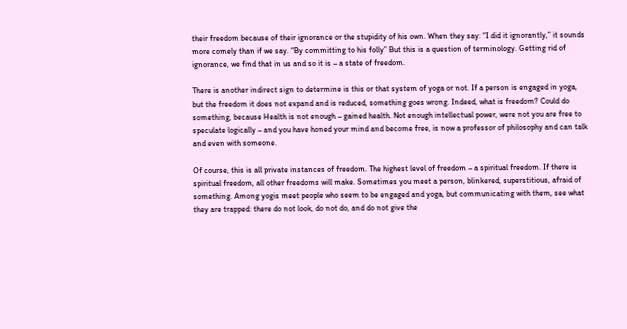their freedom because of their ignorance or the stupidity of his own. When they say: “I did it ignorantly,” it sounds more comely than if we say. “By committing to his folly” But this is a question of terminology. Getting rid of ignorance, we find that in us and so it is – a state of freedom.

There is another indirect sign to determine is this or that system of yoga or not. If a person is engaged in yoga, but the freedom it does not expand and is reduced, something goes wrong. Indeed, what is freedom? Could do something, because Health is not enough – gained health. Not enough intellectual power, were not you are free to speculate logically – and you have honed your mind and become free, is now a professor of philosophy and can talk and even with someone.

Of course, this is all private instances of freedom. The highest level of freedom – a spiritual freedom. If there is spiritual freedom, all other freedoms will make. Sometimes you meet a person, blinkered, superstitious, afraid of something. Among yogis meet people who seem to be engaged and yoga, but communicating with them, see what they are trapped: there do not look, do not do, and do not give the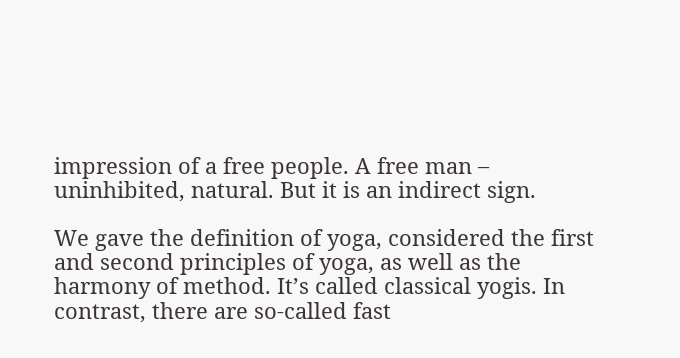impression of a free people. A free man – uninhibited, natural. But it is an indirect sign.

We gave the definition of yoga, considered the first and second principles of yoga, as well as the harmony of method. It’s called classical yogis. In contrast, there are so-called fast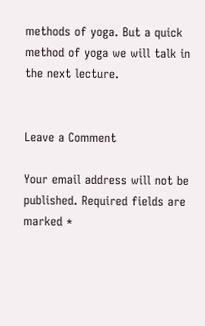methods of yoga. But a quick method of yoga we will talk in the next lecture.


Leave a Comment

Your email address will not be published. Required fields are marked *